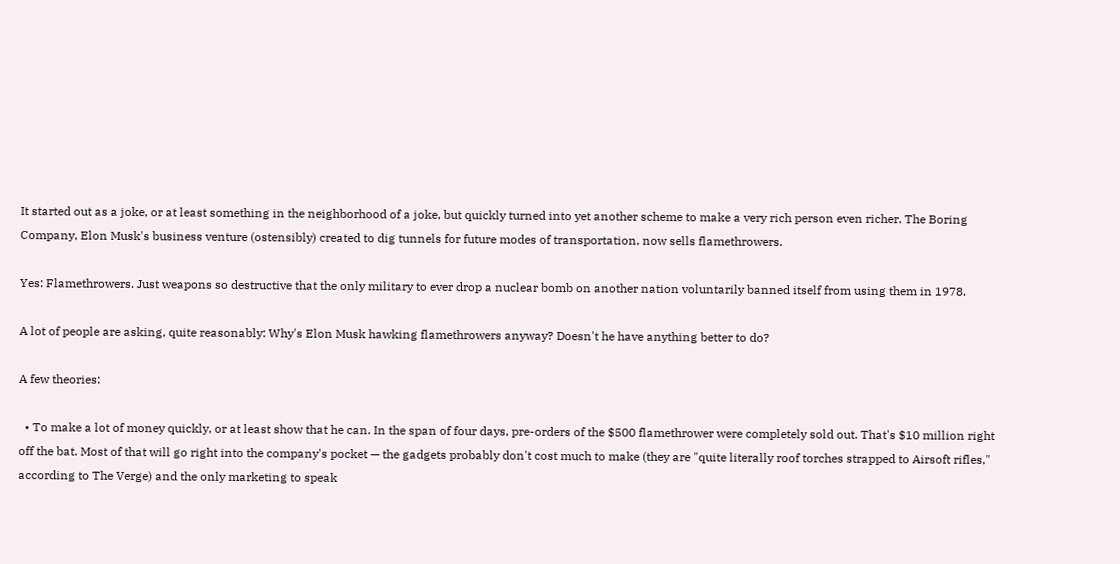It started out as a joke, or at least something in the neighborhood of a joke, but quickly turned into yet another scheme to make a very rich person even richer. The Boring Company, Elon Musk's business venture (ostensibly) created to dig tunnels for future modes of transportation, now sells flamethrowers.

Yes: Flamethrowers. Just weapons so destructive that the only military to ever drop a nuclear bomb on another nation voluntarily banned itself from using them in 1978.

A lot of people are asking, quite reasonably: Why's Elon Musk hawking flamethrowers anyway? Doesn't he have anything better to do?

A few theories:

  • To make a lot of money quickly, or at least show that he can. In the span of four days, pre-orders of the $500 flamethrower were completely sold out. That's $10 million right off the bat. Most of that will go right into the company's pocket — the gadgets probably don't cost much to make (they are "quite literally roof torches strapped to Airsoft rifles," according to The Verge) and the only marketing to speak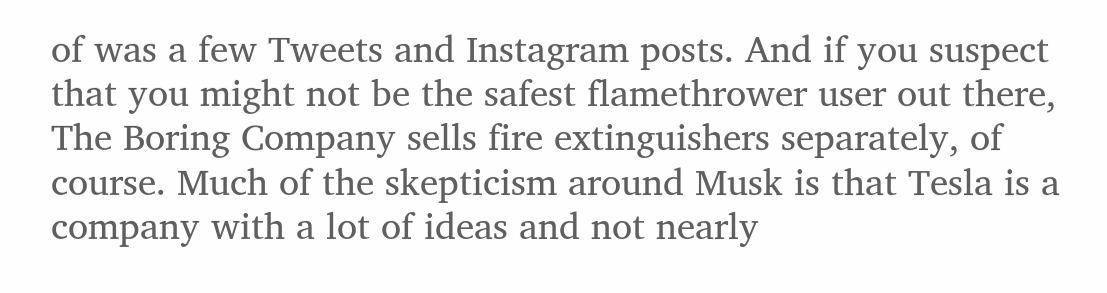of was a few Tweets and Instagram posts. And if you suspect that you might not be the safest flamethrower user out there, The Boring Company sells fire extinguishers separately, of course. Much of the skepticism around Musk is that Tesla is a company with a lot of ideas and not nearly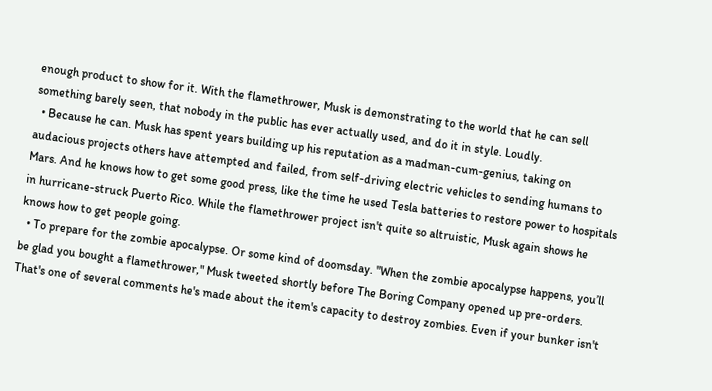enough product to show for it. With the flamethrower, Musk is demonstrating to the world that he can sell something barely seen, that nobody in the public has ever actually used, and do it in style. Loudly.
  • Because he can. Musk has spent years building up his reputation as a madman-cum-genius, taking on audacious projects others have attempted and failed, from self-driving electric vehicles to sending humans to Mars. And he knows how to get some good press, like the time he used Tesla batteries to restore power to hospitals in hurricane-struck Puerto Rico. While the flamethrower project isn't quite so altruistic, Musk again shows he knows how to get people going.
  • To prepare for the zombie apocalypse. Or some kind of doomsday. "When the zombie apocalypse happens, you’ll be glad you bought a flamethrower," Musk tweeted shortly before The Boring Company opened up pre-orders. That's one of several comments he's made about the item's capacity to destroy zombies. Even if your bunker isn't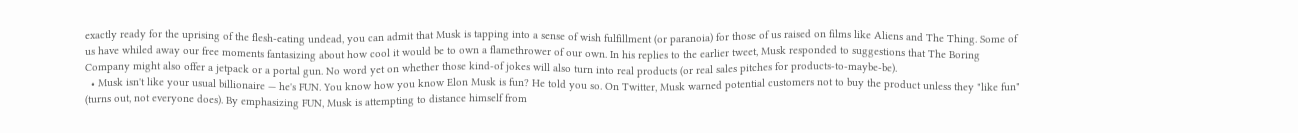exactly ready for the uprising of the flesh-eating undead, you can admit that Musk is tapping into a sense of wish fulfillment (or paranoia) for those of us raised on films like Aliens and The Thing. Some of us have whiled away our free moments fantasizing about how cool it would be to own a flamethrower of our own. In his replies to the earlier tweet, Musk responded to suggestions that The Boring Company might also offer a jetpack or a portal gun. No word yet on whether those kind-of jokes will also turn into real products (or real sales pitches for products-to-maybe-be).
  • Musk isn't like your usual billionaire — he's FUN. You know how you know Elon Musk is fun? He told you so. On Twitter, Musk warned potential customers not to buy the product unless they "like fun" (turns out, not everyone does). By emphasizing FUN, Musk is attempting to distance himself from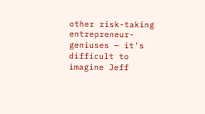other risk-taking entrepreneur-geniuses — it's difficult to imagine Jeff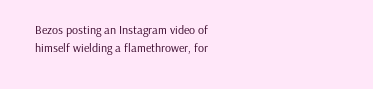Bezos posting an Instagram video of himself wielding a flamethrower, for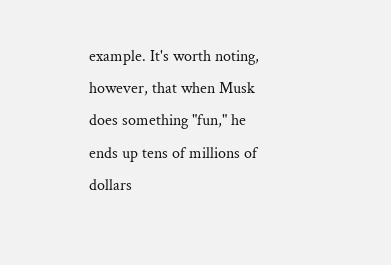example. It's worth noting, however, that when Musk does something "fun," he ends up tens of millions of dollars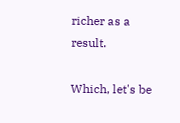richer as a result.

Which, let's be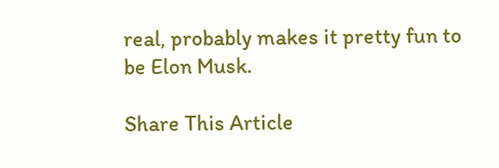real, probably makes it pretty fun to be Elon Musk.

Share This Article